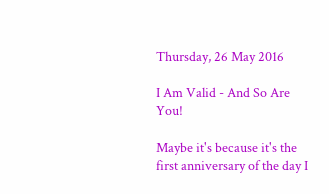Thursday, 26 May 2016

I Am Valid - And So Are You!

Maybe it's because it's the first anniversary of the day I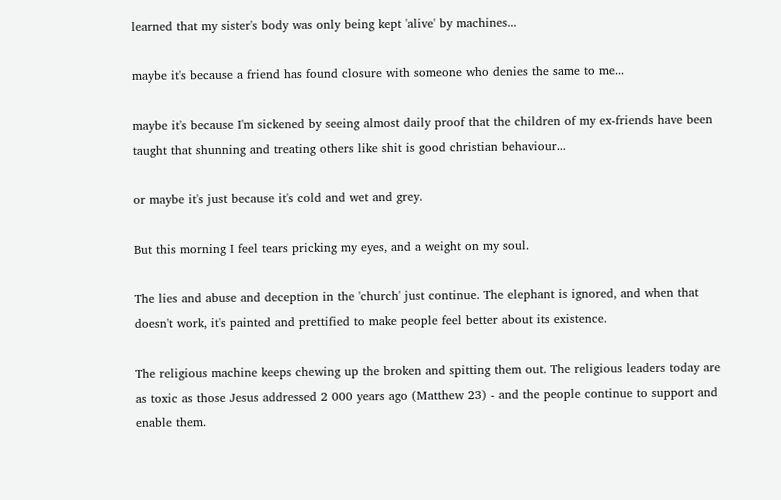learned that my sister's body was only being kept 'alive' by machines...

maybe it's because a friend has found closure with someone who denies the same to me...

maybe it's because I'm sickened by seeing almost daily proof that the children of my ex-friends have been taught that shunning and treating others like shit is good christian behaviour...

or maybe it's just because it's cold and wet and grey.

But this morning I feel tears pricking my eyes, and a weight on my soul.

The lies and abuse and deception in the 'church' just continue. The elephant is ignored, and when that doesn't work, it's painted and prettified to make people feel better about its existence.

The religious machine keeps chewing up the broken and spitting them out. The religious leaders today are as toxic as those Jesus addressed 2 000 years ago (Matthew 23) - and the people continue to support and enable them.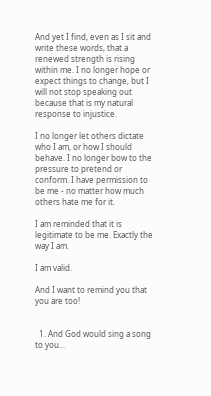And yet I find, even as I sit and write these words, that a renewed strength is rising within me. I no longer hope or expect things to change, but I will not stop speaking out because that is my natural response to injustice.

I no longer let others dictate who I am, or how I should behave. I no longer bow to the pressure to pretend or conform. I have permission to be me - no matter how much others hate me for it.

I am reminded that it is legitimate to be me. Exactly the way I am.

I am valid.

And I want to remind you that you are too!


  1. And God would sing a song to you...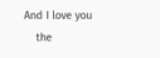And I love you
    the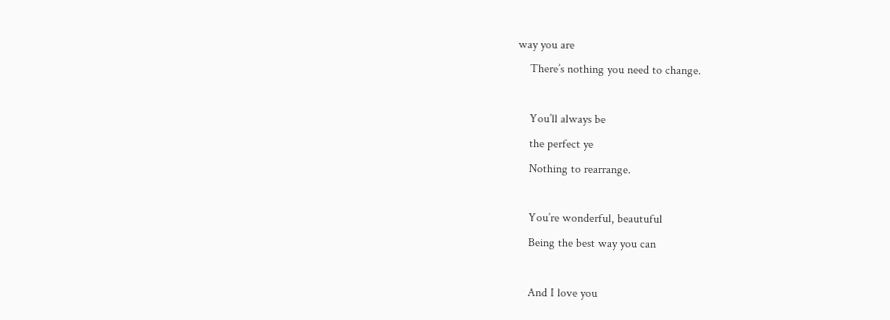way you are
    There’s nothing you need to change.

    You’ll always be
    the perfect ye
    Nothing to rearrange.

    You’re wonderful, beautuful
    Being the best way you can

    And I love you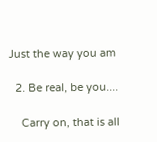Just the way you am

  2. Be real, be you....

    Carry on, that is all